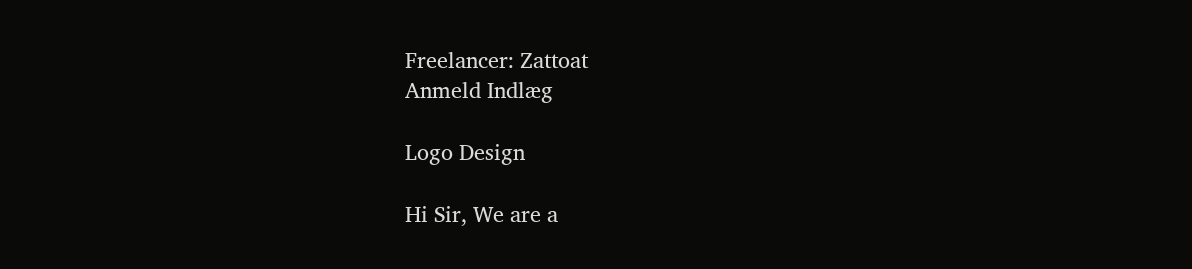Freelancer: Zattoat
Anmeld Indlæg

Logo Design

Hi Sir, We are a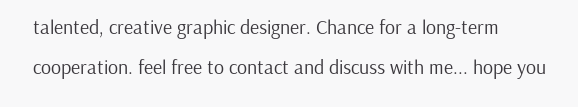talented, creative graphic designer. Chance for a long-term cooperation. feel free to contact and discuss with me... hope you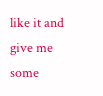like it and give me some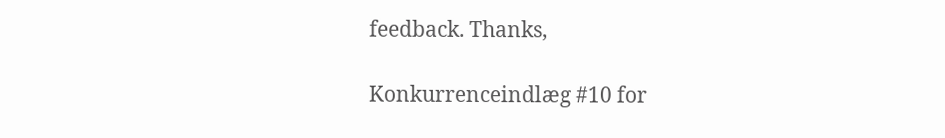feedback. Thanks,

Konkurrenceindlæg #10 for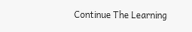Continue The Learning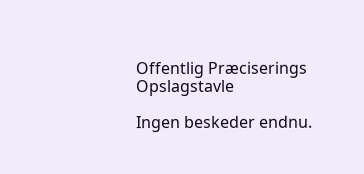Offentlig Præciserings Opslagstavle

Ingen beskeder endnu.